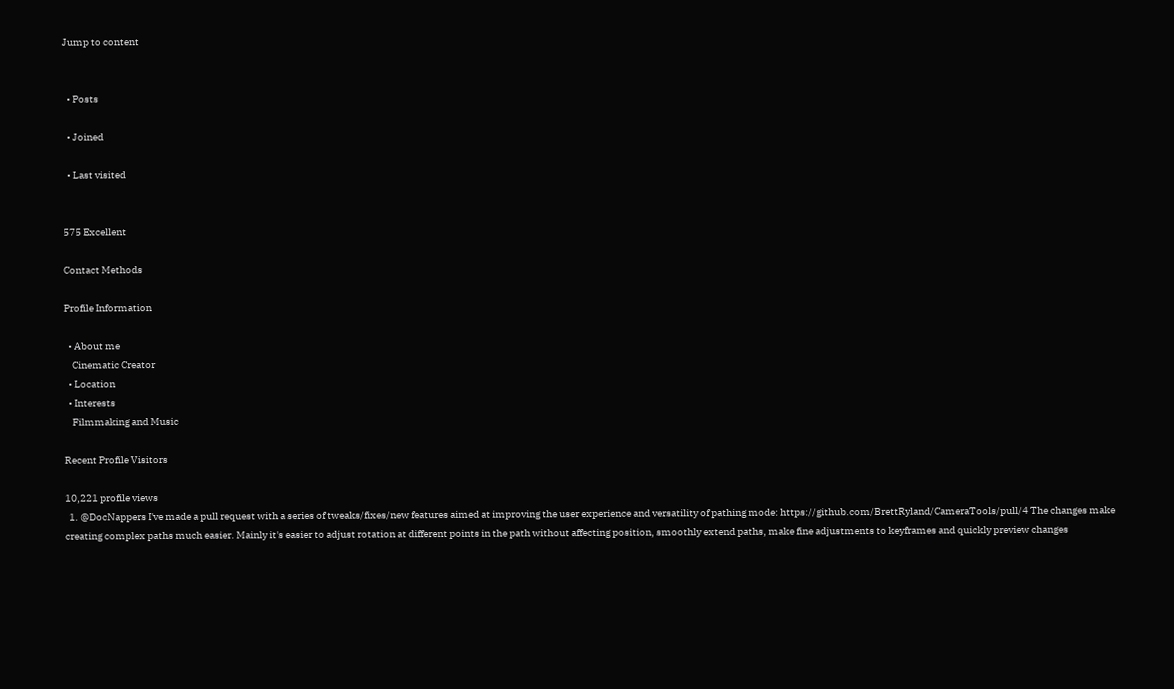Jump to content


  • Posts

  • Joined

  • Last visited


575 Excellent

Contact Methods

Profile Information

  • About me
    Cinematic Creator
  • Location
  • Interests
    Filmmaking and Music

Recent Profile Visitors

10,221 profile views
  1. @DocNappers I've made a pull request with a series of tweaks/fixes/new features aimed at improving the user experience and versatility of pathing mode: https://github.com/BrettRyland/CameraTools/pull/4 The changes make creating complex paths much easier. Mainly it's easier to adjust rotation at different points in the path without affecting position, smoothly extend paths, make fine adjustments to keyframes and quickly preview changes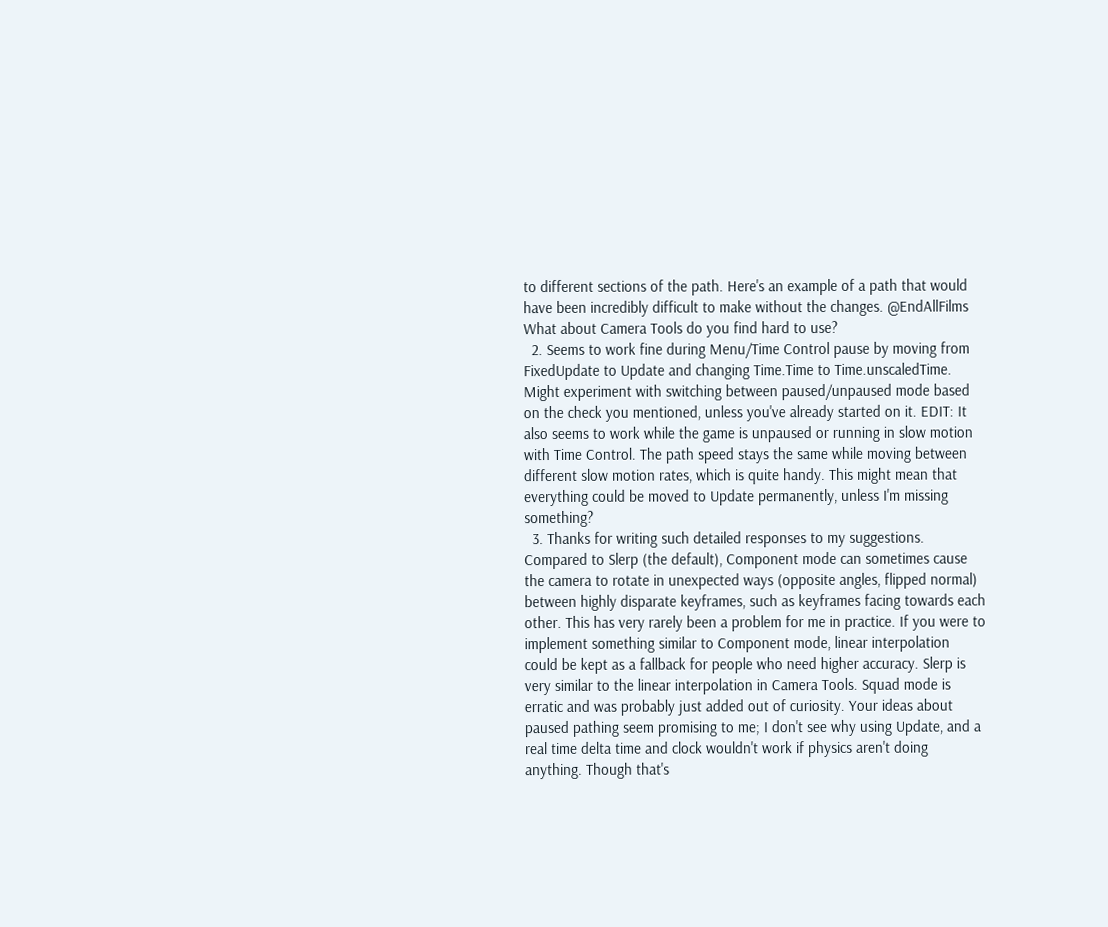to different sections of the path. Here's an example of a path that would have been incredibly difficult to make without the changes. @EndAllFilms What about Camera Tools do you find hard to use?
  2. Seems to work fine during Menu/Time Control pause by moving from FixedUpdate to Update and changing Time.Time to Time.unscaledTime. Might experiment with switching between paused/unpaused mode based on the check you mentioned, unless you've already started on it. EDIT: It also seems to work while the game is unpaused or running in slow motion with Time Control. The path speed stays the same while moving between different slow motion rates, which is quite handy. This might mean that everything could be moved to Update permanently, unless I'm missing something?
  3. Thanks for writing such detailed responses to my suggestions. Compared to Slerp (the default), Component mode can sometimes cause the camera to rotate in unexpected ways (opposite angles, flipped normal) between highly disparate keyframes, such as keyframes facing towards each other. This has very rarely been a problem for me in practice. If you were to implement something similar to Component mode, linear interpolation could be kept as a fallback for people who need higher accuracy. Slerp is very similar to the linear interpolation in Camera Tools. Squad mode is erratic and was probably just added out of curiosity. Your ideas about paused pathing seem promising to me; I don't see why using Update, and a real time delta time and clock wouldn't work if physics aren't doing anything. Though that's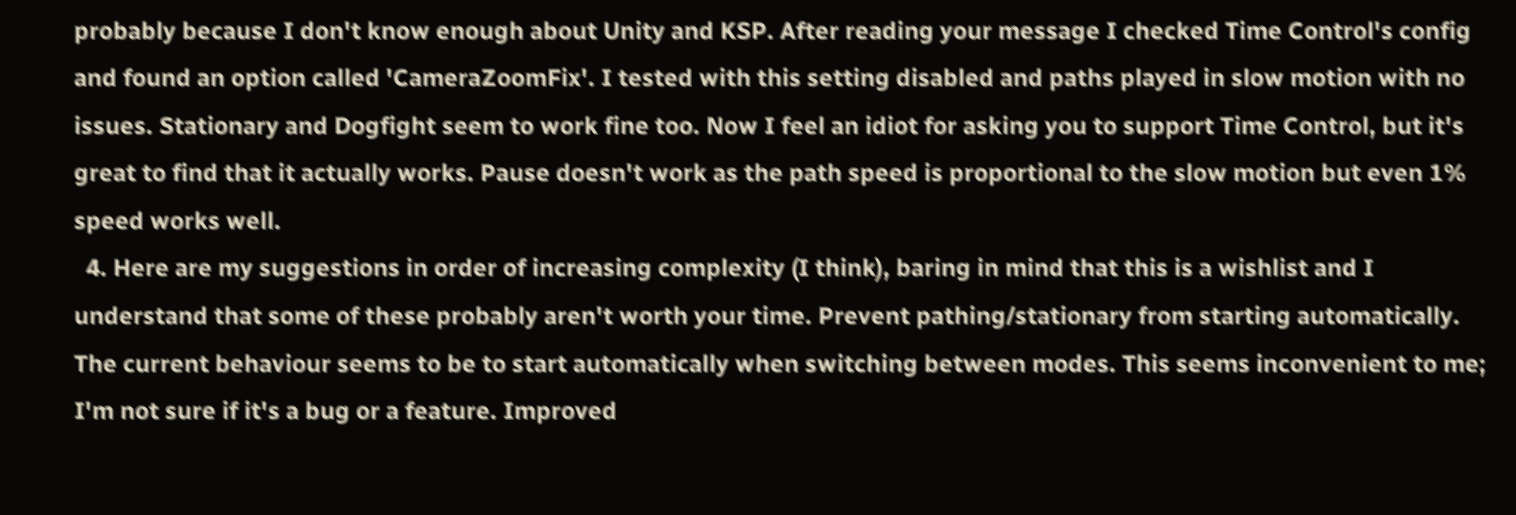probably because I don't know enough about Unity and KSP. After reading your message I checked Time Control's config and found an option called 'CameraZoomFix'. I tested with this setting disabled and paths played in slow motion with no issues. Stationary and Dogfight seem to work fine too. Now I feel an idiot for asking you to support Time Control, but it's great to find that it actually works. Pause doesn't work as the path speed is proportional to the slow motion but even 1% speed works well.
  4. Here are my suggestions in order of increasing complexity (I think), baring in mind that this is a wishlist and I understand that some of these probably aren't worth your time. Prevent pathing/stationary from starting automatically. The current behaviour seems to be to start automatically when switching between modes. This seems inconvenient to me; I'm not sure if it's a bug or a feature. Improved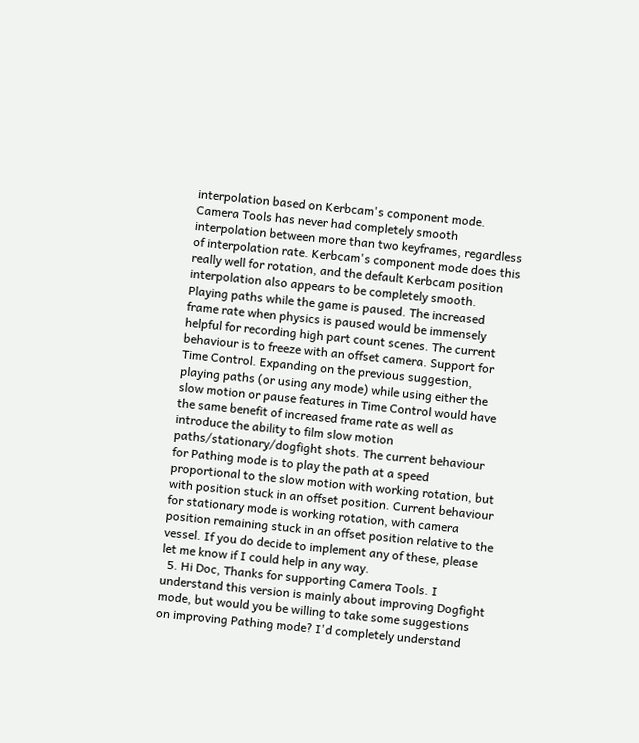interpolation based on Kerbcam's component mode. Camera Tools has never had completely smooth interpolation between more than two keyframes, regardless of interpolation rate. Kerbcam's component mode does this really well for rotation, and the default Kerbcam position interpolation also appears to be completely smooth. Playing paths while the game is paused. The increased frame rate when physics is paused would be immensely helpful for recording high part count scenes. The current behaviour is to freeze with an offset camera. Support for Time Control. Expanding on the previous suggestion, playing paths (or using any mode) while using either the slow motion or pause features in Time Control would have the same benefit of increased frame rate as well as introduce the ability to film slow motion paths/stationary/dogfight shots. The current behaviour for Pathing mode is to play the path at a speed proportional to the slow motion with working rotation, but with position stuck in an offset position. Current behaviour for stationary mode is working rotation, with camera position remaining stuck in an offset position relative to the vessel. If you do decide to implement any of these, please let me know if I could help in any way.
  5. Hi Doc, Thanks for supporting Camera Tools. I understand this version is mainly about improving Dogfight mode, but would you be willing to take some suggestions on improving Pathing mode? I'd completely understand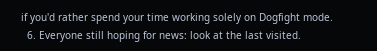if you'd rather spend your time working solely on Dogfight mode.
  6. Everyone still hoping for news: look at the last visited.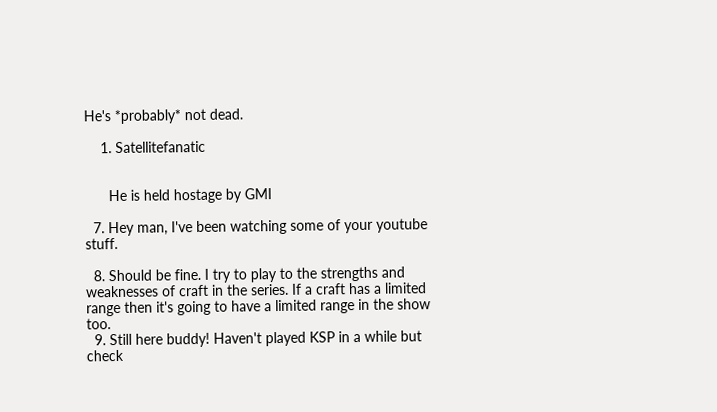He's *probably* not dead.

    1. Satellitefanatic


      He is held hostage by GMI

  7. Hey man, I've been watching some of your youtube stuff.

  8. Should be fine. I try to play to the strengths and weaknesses of craft in the series. If a craft has a limited range then it's going to have a limited range in the show too.
  9. Still here buddy! Haven't played KSP in a while but check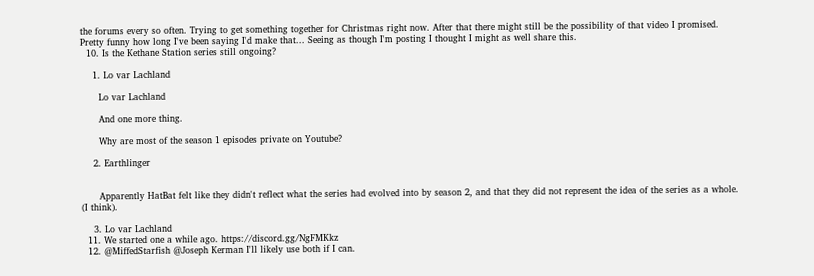the forums every so often. Trying to get something together for Christmas right now. After that there might still be the possibility of that video I promised. Pretty funny how long I've been saying I'd make that... Seeing as though I'm posting I thought I might as well share this.
  10. Is the Kethane Station series still ongoing?

    1. Lo var Lachland

      Lo var Lachland

      And one more thing.

      Why are most of the season 1 episodes private on Youtube?

    2. Earthlinger


      Apparently HatBat felt like they didn't reflect what the series had evolved into by season 2, and that they did not represent the idea of the series as a whole. (I think).

    3. Lo var Lachland
  11. We started one a while ago. https://discord.gg/NgFMKkz
  12. @MiffedStarfish @Joseph Kerman I'll likely use both if I can.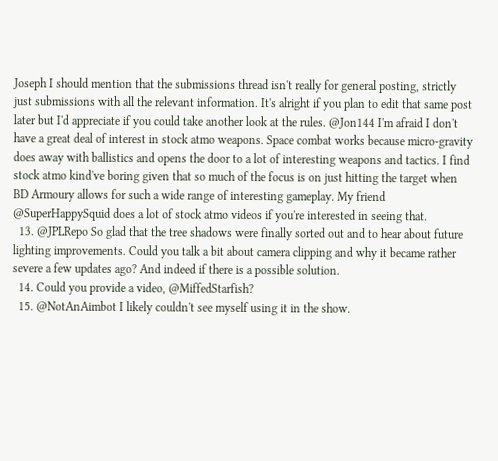Joseph I should mention that the submissions thread isn't really for general posting, strictly just submissions with all the relevant information. It's alright if you plan to edit that same post later but I'd appreciate if you could take another look at the rules. @Jon144 I'm afraid I don't have a great deal of interest in stock atmo weapons. Space combat works because micro-gravity does away with ballistics and opens the door to a lot of interesting weapons and tactics. I find stock atmo kind've boring given that so much of the focus is on just hitting the target when BD Armoury allows for such a wide range of interesting gameplay. My friend @SuperHappySquid does a lot of stock atmo videos if you're interested in seeing that.
  13. @JPLRepo So glad that the tree shadows were finally sorted out and to hear about future lighting improvements. Could you talk a bit about camera clipping and why it became rather severe a few updates ago? And indeed if there is a possible solution.
  14. Could you provide a video, @MiffedStarfish?
  15. @NotAnAimbot I likely couldn't see myself using it in the show.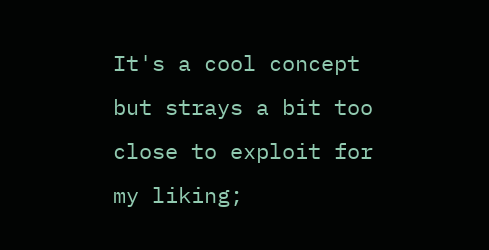It's a cool concept but strays a bit too close to exploit for my liking;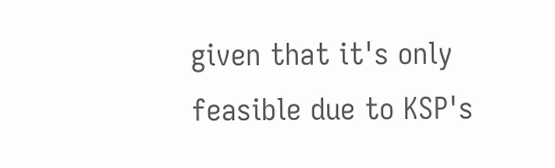given that it's only feasible due to KSP's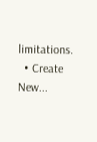limitations.
  • Create New...